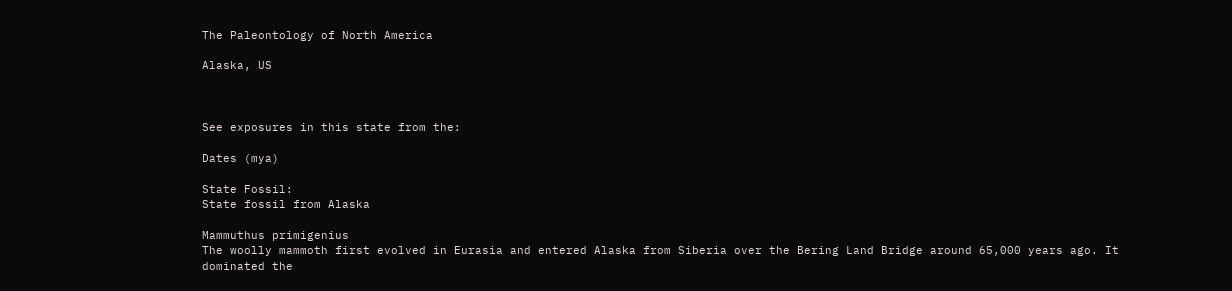The Paleontology of North America

Alaska, US



See exposures in this state from the:

Dates (mya)

State Fossil:
State fossil from Alaska

Mammuthus primigenius
The woolly mammoth first evolved in Eurasia and entered Alaska from Siberia over the Bering Land Bridge around 65,000 years ago. It dominated the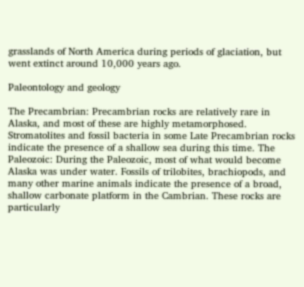grasslands of North America during periods of glaciation, but went extinct around 10,000 years ago.

Paleontology and geology

The Precambrian: Precambrian rocks are relatively rare in Alaska, and most of these are highly metamorphosed. Stromatolites and fossil bacteria in some Late Precambrian rocks indicate the presence of a shallow sea during this time. The Paleozoic: During the Paleozoic, most of what would become Alaska was under water. Fossils of trilobites, brachiopods, and many other marine animals indicate the presence of a broad, shallow carbonate platform in the Cambrian. These rocks are particularly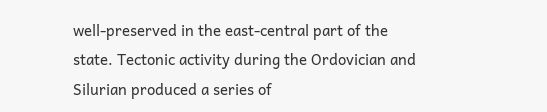well-preserved in the east-central part of the state. Tectonic activity during the Ordovician and Silurian produced a series of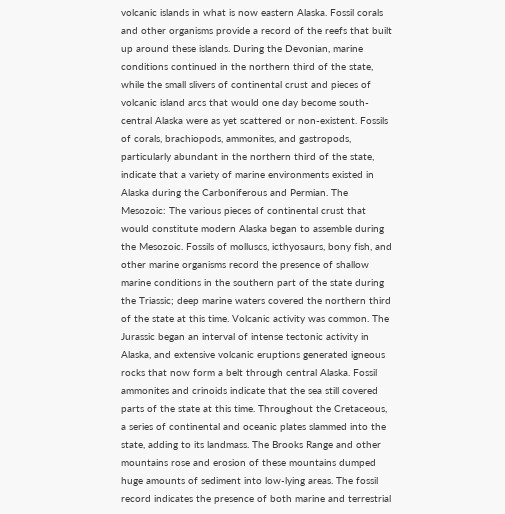volcanic islands in what is now eastern Alaska. Fossil corals and other organisms provide a record of the reefs that built up around these islands. During the Devonian, marine conditions continued in the northern third of the state, while the small slivers of continental crust and pieces of volcanic island arcs that would one day become south-central Alaska were as yet scattered or non-existent. Fossils of corals, brachiopods, ammonites, and gastropods, particularly abundant in the northern third of the state, indicate that a variety of marine environments existed in Alaska during the Carboniferous and Permian. The Mesozoic: The various pieces of continental crust that would constitute modern Alaska began to assemble during the Mesozoic. Fossils of molluscs, icthyosaurs, bony fish, and other marine organisms record the presence of shallow marine conditions in the southern part of the state during the Triassic; deep marine waters covered the northern third of the state at this time. Volcanic activity was common. The Jurassic began an interval of intense tectonic activity in Alaska, and extensive volcanic eruptions generated igneous rocks that now form a belt through central Alaska. Fossil ammonites and crinoids indicate that the sea still covered parts of the state at this time. Throughout the Cretaceous, a series of continental and oceanic plates slammed into the state, adding to its landmass. The Brooks Range and other mountains rose and erosion of these mountains dumped huge amounts of sediment into low-lying areas. The fossil record indicates the presence of both marine and terrestrial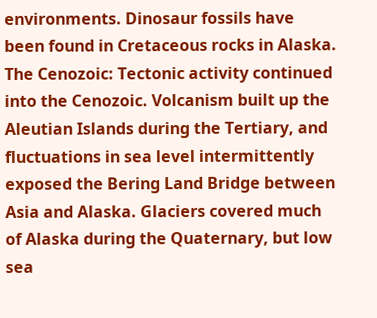environments. Dinosaur fossils have been found in Cretaceous rocks in Alaska. The Cenozoic: Tectonic activity continued into the Cenozoic. Volcanism built up the Aleutian Islands during the Tertiary, and fluctuations in sea level intermittently exposed the Bering Land Bridge between Asia and Alaska. Glaciers covered much of Alaska during the Quaternary, but low sea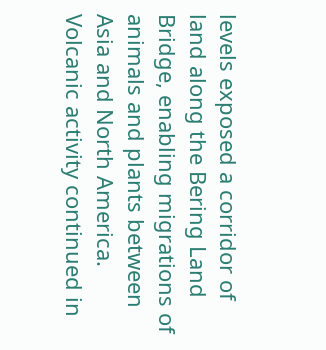levels exposed a corridor of land along the Bering Land Bridge, enabling migrations of animals and plants between Asia and North America. Volcanic activity continued in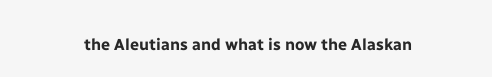the Aleutians and what is now the Alaskan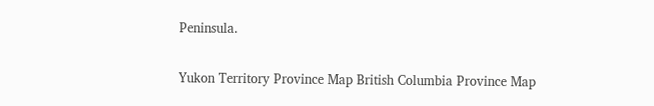Peninsula.

Yukon Territory Province Map British Columbia Province Map